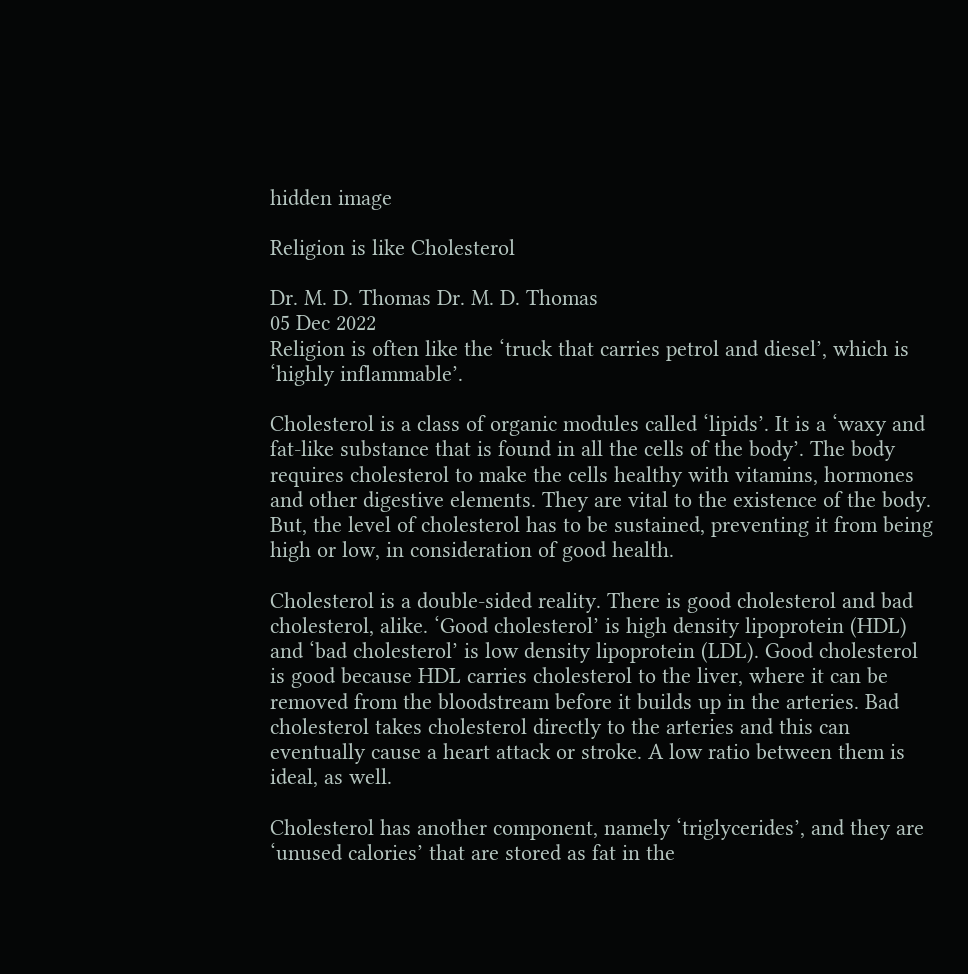hidden image

Religion is like Cholesterol

Dr. M. D. Thomas Dr. M. D. Thomas
05 Dec 2022
Religion is often like the ‘truck that carries petrol and diesel’, which is ‘highly inflammable’.

Cholesterol is a class of organic modules called ‘lipids’. It is a ‘waxy and fat-like substance that is found in all the cells of the body’. The body requires cholesterol to make the cells healthy with vitamins, hormones and other digestive elements. They are vital to the existence of the body. But, the level of cholesterol has to be sustained, preventing it from being high or low, in consideration of good health.

Cholesterol is a double-sided reality. There is good cholesterol and bad cholesterol, alike. ‘Good cholesterol’ is high density lipoprotein (HDL) and ‘bad cholesterol’ is low density lipoprotein (LDL). Good cholesterol is good because HDL carries cholesterol to the liver, where it can be removed from the bloodstream before it builds up in the arteries. Bad cholesterol takes cholesterol directly to the arteries and this can eventually cause a heart attack or stroke. A low ratio between them is ideal, as well.

Cholesterol has another component, namely ‘triglycerides’, and they are ‘unused calories’ that are stored as fat in the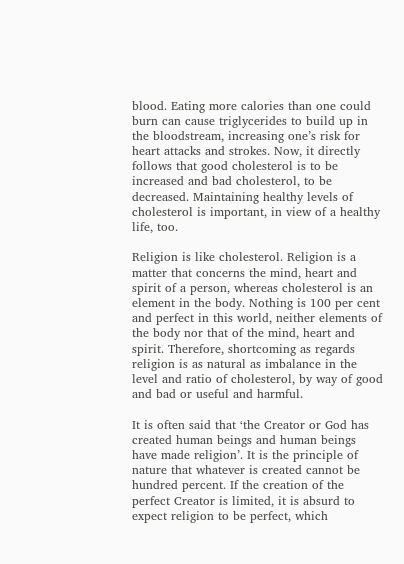blood. Eating more calories than one could burn can cause triglycerides to build up in the bloodstream, increasing one’s risk for heart attacks and strokes. Now, it directly follows that good cholesterol is to be increased and bad cholesterol, to be decreased. Maintaining healthy levels of cholesterol is important, in view of a healthy life, too.

Religion is like cholesterol. Religion is a matter that concerns the mind, heart and spirit of a person, whereas cholesterol is an element in the body. Nothing is 100 per cent and perfect in this world, neither elements of the body nor that of the mind, heart and spirit. Therefore, shortcoming as regards religion is as natural as imbalance in the level and ratio of cholesterol, by way of good and bad or useful and harmful.

It is often said that ‘the Creator or God has created human beings and human beings have made religion’. It is the principle of nature that whatever is created cannot be hundred percent. If the creation of the perfect Creator is limited, it is absurd to expect religion to be perfect, which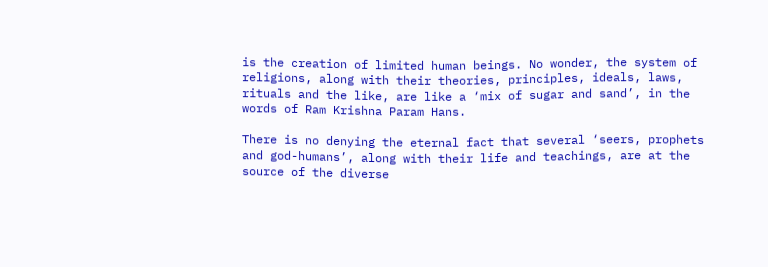is the creation of limited human beings. No wonder, the system of religions, along with their theories, principles, ideals, laws, rituals and the like, are like a ‘mix of sugar and sand’, in the words of Ram Krishna Param Hans.

There is no denying the eternal fact that several ‘seers, prophets and god-humans’, along with their life and teachings, are at the source of the diverse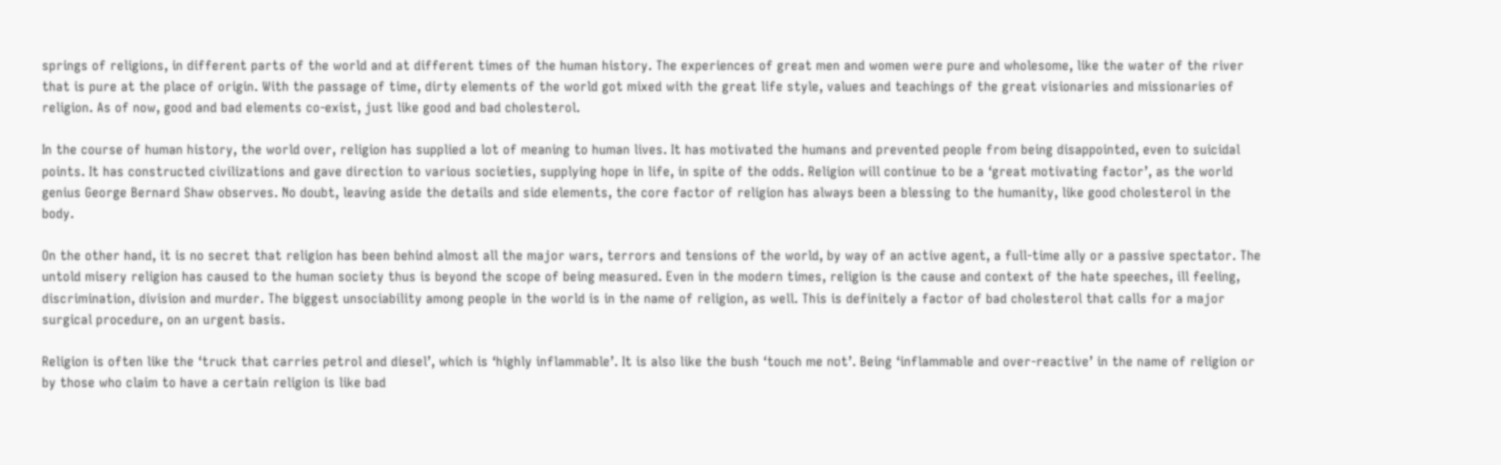springs of religions, in different parts of the world and at different times of the human history. The experiences of great men and women were pure and wholesome, like the water of the river that is pure at the place of origin. With the passage of time, dirty elements of the world got mixed with the great life style, values and teachings of the great visionaries and missionaries of religion. As of now, good and bad elements co-exist, just like good and bad cholesterol.

In the course of human history, the world over, religion has supplied a lot of meaning to human lives. It has motivated the humans and prevented people from being disappointed, even to suicidal points. It has constructed civilizations and gave direction to various societies, supplying hope in life, in spite of the odds. Religion will continue to be a ‘great motivating factor’, as the world genius George Bernard Shaw observes. No doubt, leaving aside the details and side elements, the core factor of religion has always been a blessing to the humanity, like good cholesterol in the body.

On the other hand, it is no secret that religion has been behind almost all the major wars, terrors and tensions of the world, by way of an active agent, a full-time ally or a passive spectator. The untold misery religion has caused to the human society thus is beyond the scope of being measured. Even in the modern times, religion is the cause and context of the hate speeches, ill feeling, discrimination, division and murder. The biggest unsociability among people in the world is in the name of religion, as well. This is definitely a factor of bad cholesterol that calls for a major surgical procedure, on an urgent basis.

Religion is often like the ‘truck that carries petrol and diesel’, which is ‘highly inflammable’. It is also like the bush ‘touch me not’. Being ‘inflammable and over-reactive’ in the name of religion or by those who claim to have a certain religion is like bad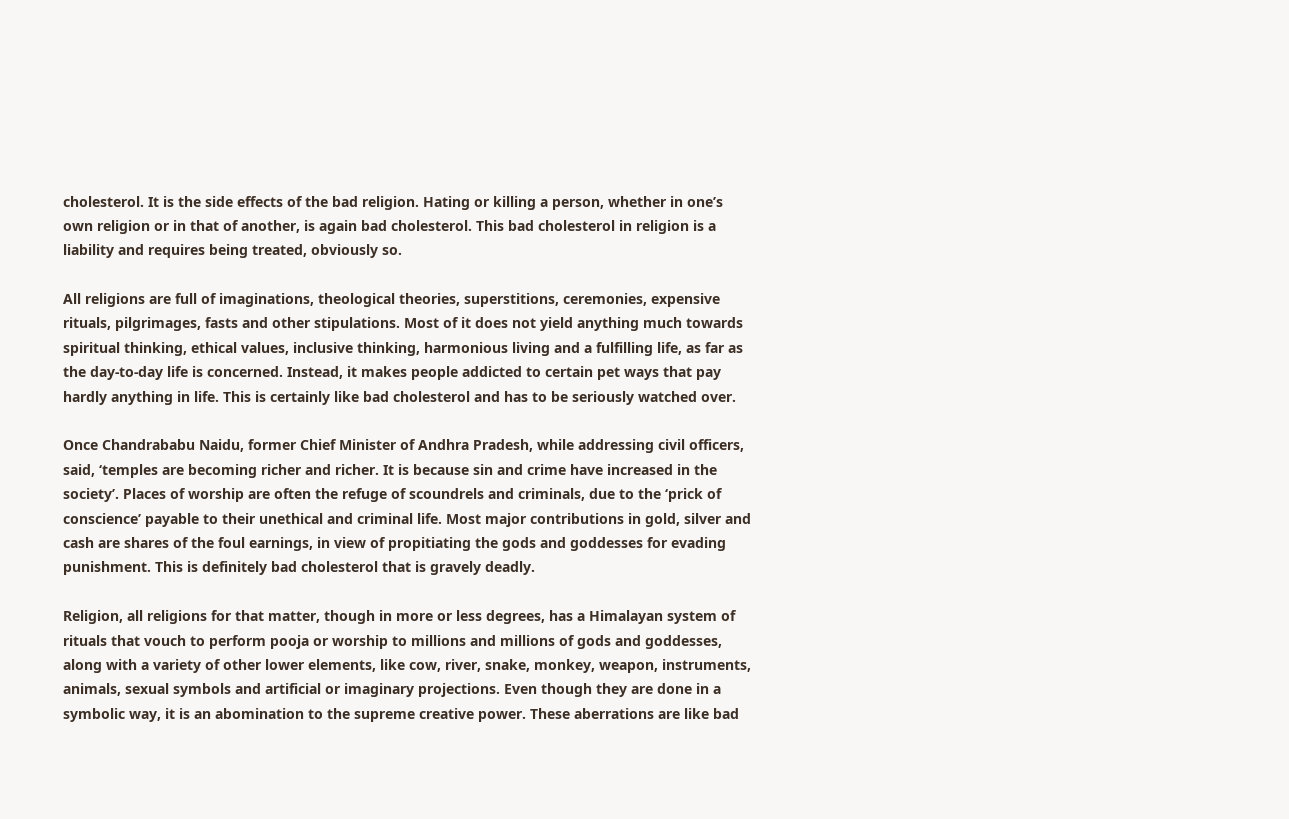cholesterol. It is the side effects of the bad religion. Hating or killing a person, whether in one’s own religion or in that of another, is again bad cholesterol. This bad cholesterol in religion is a liability and requires being treated, obviously so.

All religions are full of imaginations, theological theories, superstitions, ceremonies, expensive rituals, pilgrimages, fasts and other stipulations. Most of it does not yield anything much towards spiritual thinking, ethical values, inclusive thinking, harmonious living and a fulfilling life, as far as the day-to-day life is concerned. Instead, it makes people addicted to certain pet ways that pay hardly anything in life. This is certainly like bad cholesterol and has to be seriously watched over.

Once Chandrababu Naidu, former Chief Minister of Andhra Pradesh, while addressing civil officers, said, ‘temples are becoming richer and richer. It is because sin and crime have increased in the society’. Places of worship are often the refuge of scoundrels and criminals, due to the ‘prick of conscience’ payable to their unethical and criminal life. Most major contributions in gold, silver and cash are shares of the foul earnings, in view of propitiating the gods and goddesses for evading punishment. This is definitely bad cholesterol that is gravely deadly.

Religion, all religions for that matter, though in more or less degrees, has a Himalayan system of rituals that vouch to perform pooja or worship to millions and millions of gods and goddesses, along with a variety of other lower elements, like cow, river, snake, monkey, weapon, instruments, animals, sexual symbols and artificial or imaginary projections. Even though they are done in a symbolic way, it is an abomination to the supreme creative power. These aberrations are like bad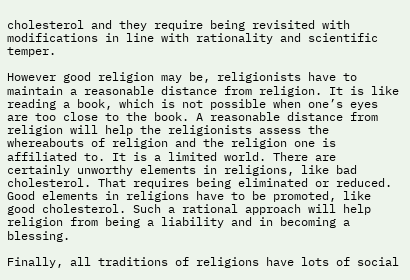cholesterol and they require being revisited with modifications in line with rationality and scientific temper.

However good religion may be, religionists have to maintain a reasonable distance from religion. It is like reading a book, which is not possible when one’s eyes are too close to the book. A reasonable distance from religion will help the religionists assess the whereabouts of religion and the religion one is affiliated to. It is a limited world. There are certainly unworthy elements in religions, like bad cholesterol. That requires being eliminated or reduced. Good elements in religions have to be promoted, like good cholesterol. Such a rational approach will help religion from being a liability and in becoming a blessing.

Finally, all traditions of religions have lots of social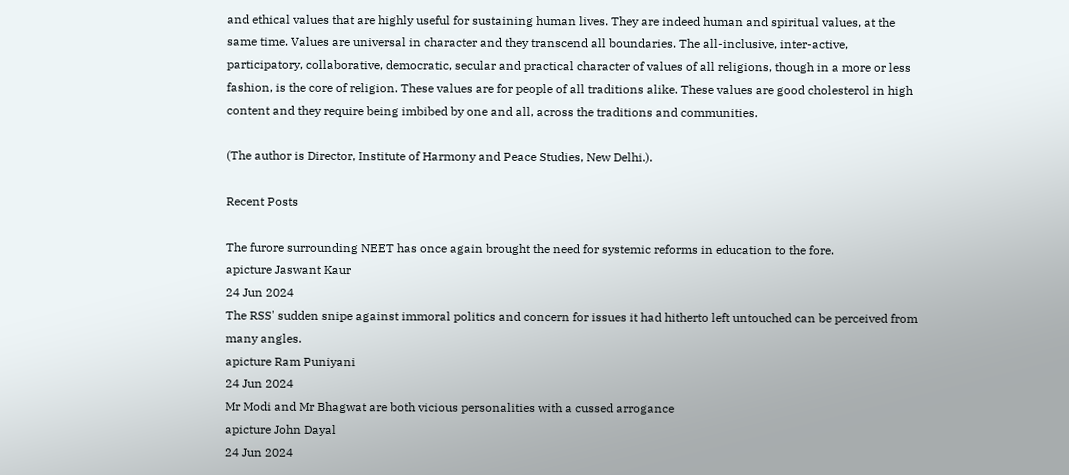and ethical values that are highly useful for sustaining human lives. They are indeed human and spiritual values, at the same time. Values are universal in character and they transcend all boundaries. The all-inclusive, inter-active, participatory, collaborative, democratic, secular and practical character of values of all religions, though in a more or less fashion, is the core of religion. These values are for people of all traditions alike. These values are good cholesterol in high content and they require being imbibed by one and all, across the traditions and communities.

(The author is Director, Institute of Harmony and Peace Studies, New Delhi.).

Recent Posts

The furore surrounding NEET has once again brought the need for systemic reforms in education to the fore.
apicture Jaswant Kaur
24 Jun 2024
The RSS' sudden snipe against immoral politics and concern for issues it had hitherto left untouched can be perceived from many angles.
apicture Ram Puniyani
24 Jun 2024
Mr Modi and Mr Bhagwat are both vicious personalities with a cussed arrogance
apicture John Dayal
24 Jun 2024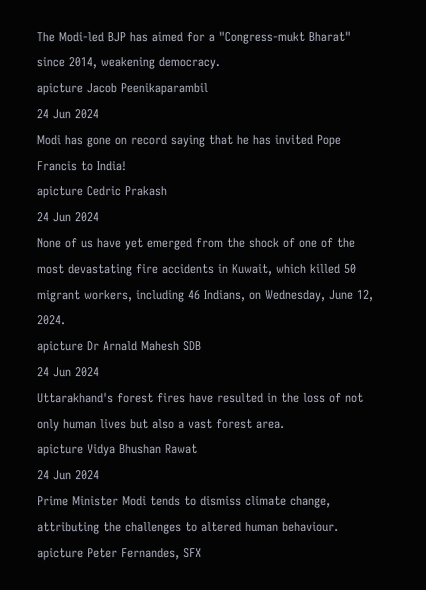The Modi-led BJP has aimed for a "Congress-mukt Bharat" since 2014, weakening democracy.
apicture Jacob Peenikaparambil
24 Jun 2024
Modi has gone on record saying that he has invited Pope Francis to India!
apicture Cedric Prakash
24 Jun 2024
None of us have yet emerged from the shock of one of the most devastating fire accidents in Kuwait, which killed 50 migrant workers, including 46 Indians, on Wednesday, June 12, 2024.
apicture Dr Arnald Mahesh SDB
24 Jun 2024
Uttarakhand's forest fires have resulted in the loss of not only human lives but also a vast forest area.
apicture Vidya Bhushan Rawat
24 Jun 2024
Prime Minister Modi tends to dismiss climate change, attributing the challenges to altered human behaviour.
apicture Peter Fernandes, SFX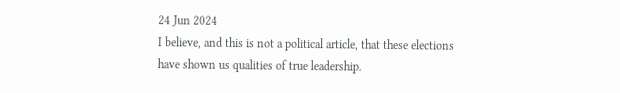24 Jun 2024
I believe, and this is not a political article, that these elections have shown us qualities of true leadership.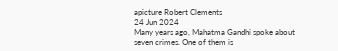apicture Robert Clements
24 Jun 2024
Many years ago, Mahatma Gandhi spoke about seven crimes. One of them is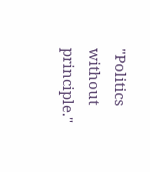"Politics without principle."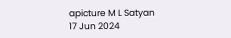apicture M L Satyan
17 Jun 2024